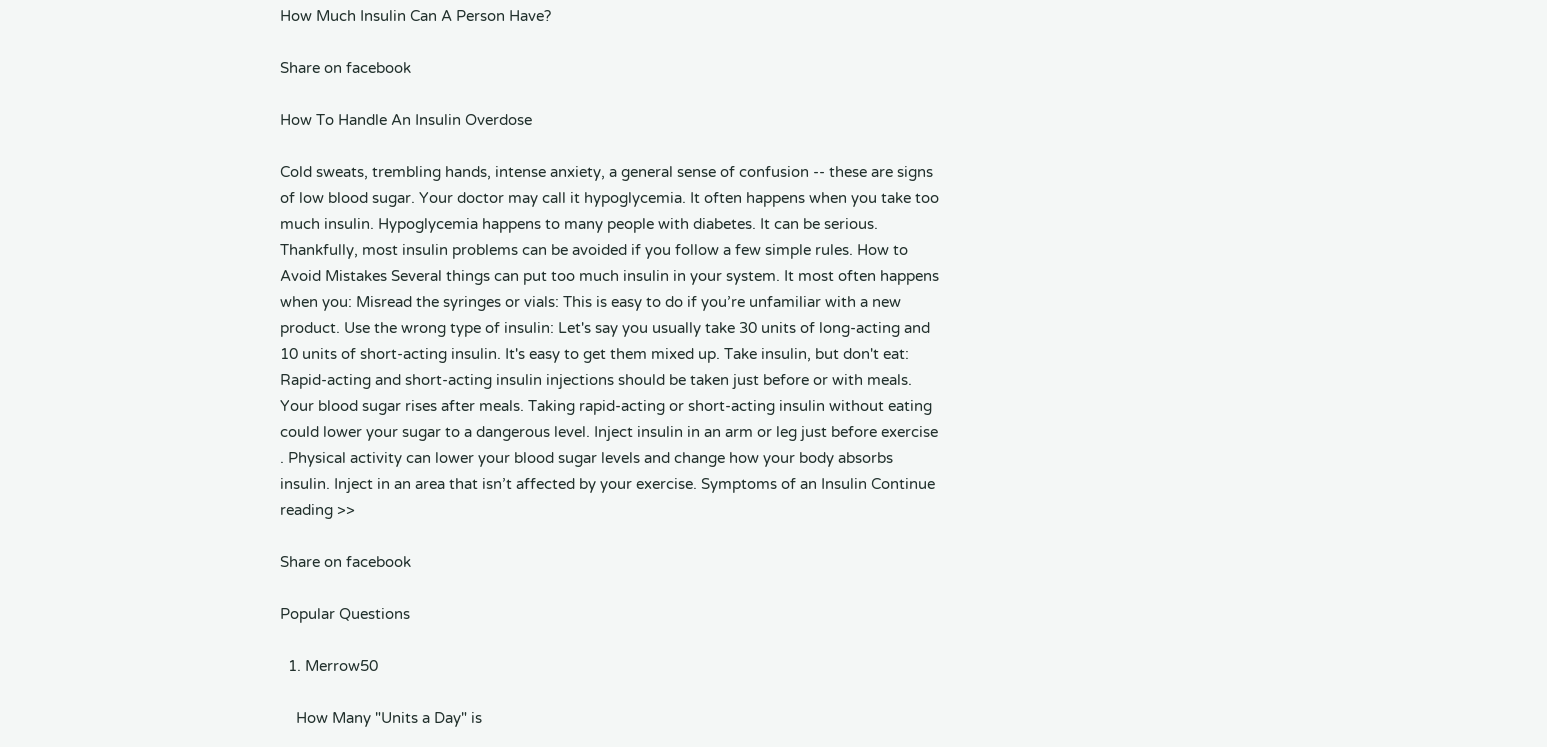How Much Insulin Can A Person Have?

Share on facebook

How To Handle An Insulin Overdose

Cold sweats, trembling hands, intense anxiety, a general sense of confusion -- these are signs of low blood sugar. Your doctor may call it hypoglycemia. It often happens when you take too much insulin. Hypoglycemia happens to many people with diabetes. It can be serious. Thankfully, most insulin problems can be avoided if you follow a few simple rules. How to Avoid Mistakes Several things can put too much insulin in your system. It most often happens when you: Misread the syringes or vials: This is easy to do if you’re unfamiliar with a new product. Use the wrong type of insulin: Let's say you usually take 30 units of long-acting and 10 units of short-acting insulin. It's easy to get them mixed up. Take insulin, but don't eat: Rapid-acting and short-acting insulin injections should be taken just before or with meals. Your blood sugar rises after meals. Taking rapid-acting or short-acting insulin without eating could lower your sugar to a dangerous level. Inject insulin in an arm or leg just before exercise . Physical activity can lower your blood sugar levels and change how your body absorbs insulin. Inject in an area that isn’t affected by your exercise. Symptoms of an Insulin Continue reading >>

Share on facebook

Popular Questions

  1. Merrow50

    How Many "Units a Day" is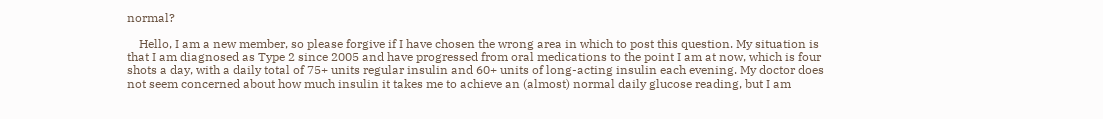normal?

    Hello, I am a new member, so please forgive if I have chosen the wrong area in which to post this question. My situation is that I am diagnosed as Type 2 since 2005 and have progressed from oral medications to the point I am at now, which is four shots a day, with a daily total of 75+ units regular insulin and 60+ units of long-acting insulin each evening. My doctor does not seem concerned about how much insulin it takes me to achieve an (almost) normal daily glucose reading, but I am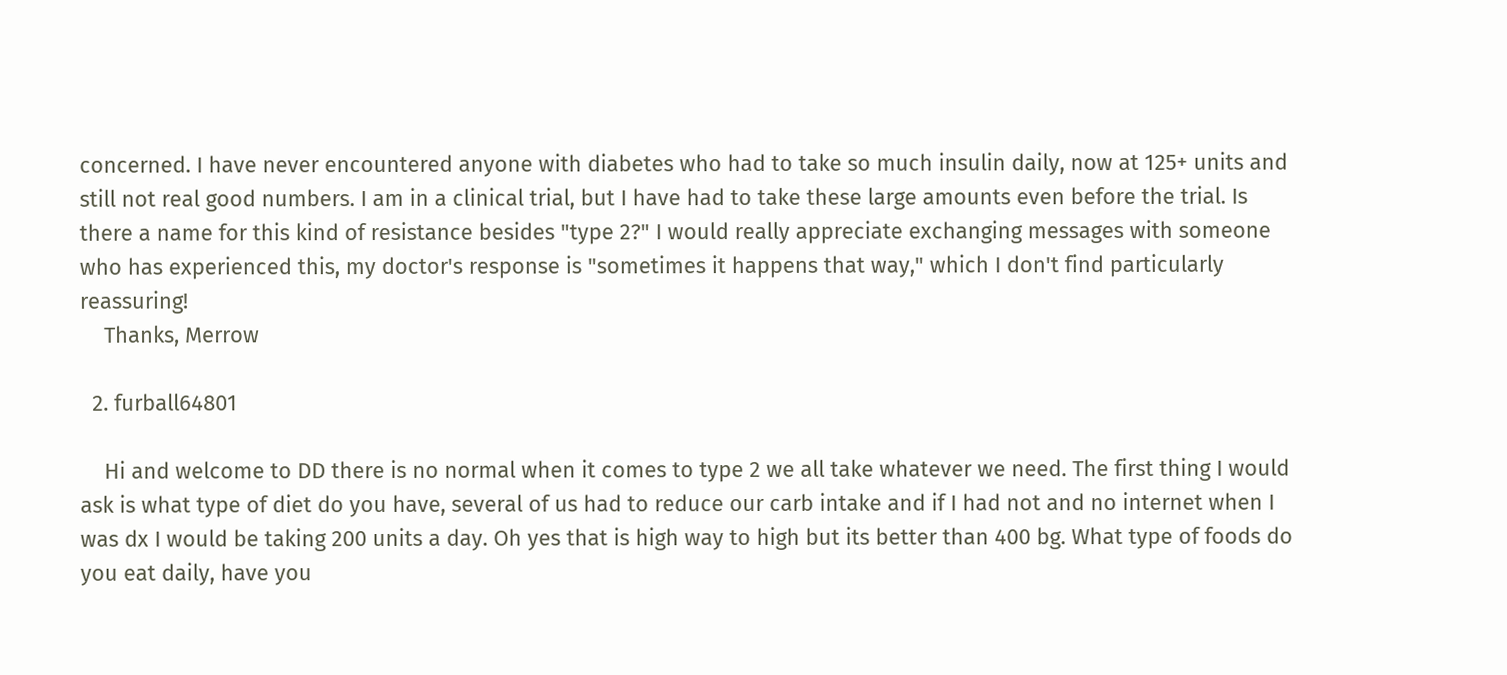concerned. I have never encountered anyone with diabetes who had to take so much insulin daily, now at 125+ units and still not real good numbers. I am in a clinical trial, but I have had to take these large amounts even before the trial. Is there a name for this kind of resistance besides "type 2?" I would really appreciate exchanging messages with someone who has experienced this, my doctor's response is "sometimes it happens that way," which I don't find particularly reassuring!
    Thanks, Merrow

  2. furball64801

    Hi and welcome to DD there is no normal when it comes to type 2 we all take whatever we need. The first thing I would ask is what type of diet do you have, several of us had to reduce our carb intake and if I had not and no internet when I was dx I would be taking 200 units a day. Oh yes that is high way to high but its better than 400 bg. What type of foods do you eat daily, have you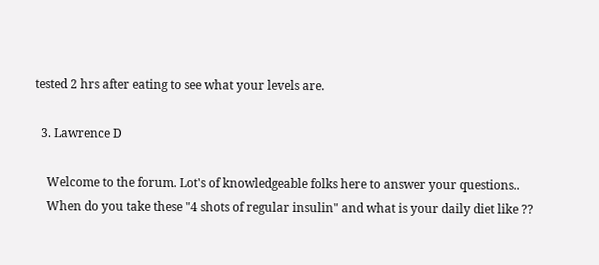tested 2 hrs after eating to see what your levels are.

  3. Lawrence D

    Welcome to the forum. Lot's of knowledgeable folks here to answer your questions..
    When do you take these "4 shots of regular insulin" and what is your daily diet like ??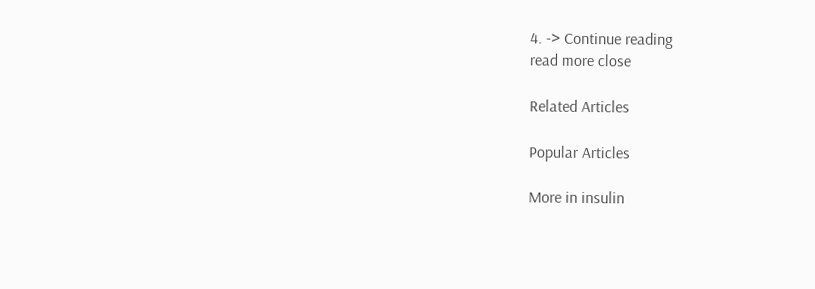4. -> Continue reading
read more close

Related Articles

Popular Articles

More in insulin